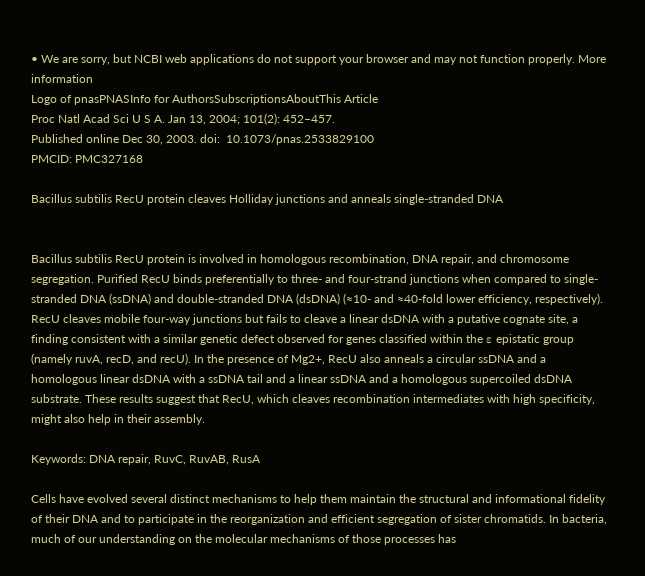• We are sorry, but NCBI web applications do not support your browser and may not function properly. More information
Logo of pnasPNASInfo for AuthorsSubscriptionsAboutThis Article
Proc Natl Acad Sci U S A. Jan 13, 2004; 101(2): 452–457.
Published online Dec 30, 2003. doi:  10.1073/pnas.2533829100
PMCID: PMC327168

Bacillus subtilis RecU protein cleaves Holliday junctions and anneals single-stranded DNA


Bacillus subtilis RecU protein is involved in homologous recombination, DNA repair, and chromosome segregation. Purified RecU binds preferentially to three- and four-strand junctions when compared to single-stranded DNA (ssDNA) and double-stranded DNA (dsDNA) (≈10- and ≈40-fold lower efficiency, respectively). RecU cleaves mobile four-way junctions but fails to cleave a linear dsDNA with a putative cognate site, a finding consistent with a similar genetic defect observed for genes classified within the ε epistatic group (namely ruvA, recD, and recU). In the presence of Mg2+, RecU also anneals a circular ssDNA and a homologous linear dsDNA with a ssDNA tail and a linear ssDNA and a homologous supercoiled dsDNA substrate. These results suggest that RecU, which cleaves recombination intermediates with high specificity, might also help in their assembly.

Keywords: DNA repair, RuvC, RuvAB, RusA

Cells have evolved several distinct mechanisms to help them maintain the structural and informational fidelity of their DNA and to participate in the reorganization and efficient segregation of sister chromatids. In bacteria, much of our understanding on the molecular mechanisms of those processes has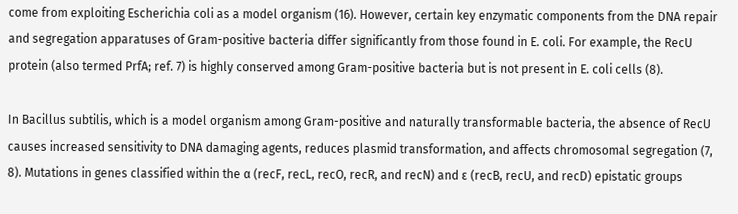come from exploiting Escherichia coli as a model organism (16). However, certain key enzymatic components from the DNA repair and segregation apparatuses of Gram-positive bacteria differ significantly from those found in E. coli. For example, the RecU protein (also termed PrfA; ref. 7) is highly conserved among Gram-positive bacteria but is not present in E. coli cells (8).

In Bacillus subtilis, which is a model organism among Gram-positive and naturally transformable bacteria, the absence of RecU causes increased sensitivity to DNA damaging agents, reduces plasmid transformation, and affects chromosomal segregation (7, 8). Mutations in genes classified within the α (recF, recL, recO, recR, and recN) and ε (recB, recU, and recD) epistatic groups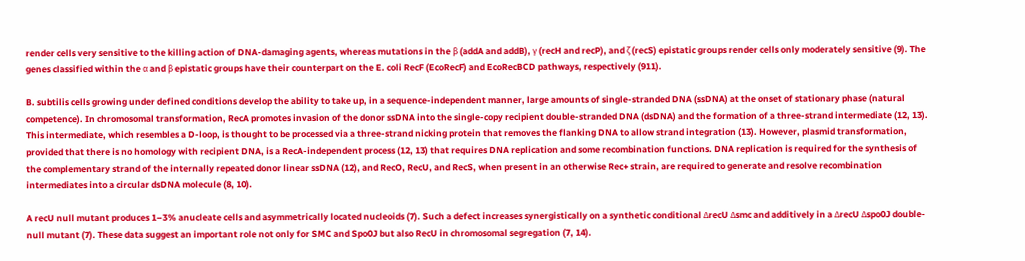render cells very sensitive to the killing action of DNA-damaging agents, whereas mutations in the β (addA and addB), γ (recH and recP), and ζ (recS) epistatic groups render cells only moderately sensitive (9). The genes classified within the α and β epistatic groups have their counterpart on the E. coli RecF (EcoRecF) and EcoRecBCD pathways, respectively (911).

B. subtilis cells growing under defined conditions develop the ability to take up, in a sequence-independent manner, large amounts of single-stranded DNA (ssDNA) at the onset of stationary phase (natural competence). In chromosomal transformation, RecA promotes invasion of the donor ssDNA into the single-copy recipient double-stranded DNA (dsDNA) and the formation of a three-strand intermediate (12, 13). This intermediate, which resembles a D-loop, is thought to be processed via a three-strand nicking protein that removes the flanking DNA to allow strand integration (13). However, plasmid transformation, provided that there is no homology with recipient DNA, is a RecA-independent process (12, 13) that requires DNA replication and some recombination functions. DNA replication is required for the synthesis of the complementary strand of the internally repeated donor linear ssDNA (12), and RecO, RecU, and RecS, when present in an otherwise Rec+ strain, are required to generate and resolve recombination intermediates into a circular dsDNA molecule (8, 10).

A recU null mutant produces 1–3% anucleate cells and asymmetrically located nucleoids (7). Such a defect increases synergistically on a synthetic conditional ΔrecU Δsmc and additively in a ΔrecU Δspo0J double-null mutant (7). These data suggest an important role not only for SMC and Spo0J but also RecU in chromosomal segregation (7, 14).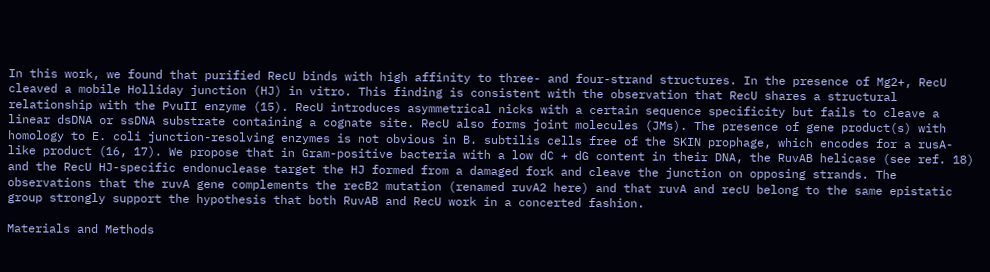In this work, we found that purified RecU binds with high affinity to three- and four-strand structures. In the presence of Mg2+, RecU cleaved a mobile Holliday junction (HJ) in vitro. This finding is consistent with the observation that RecU shares a structural relationship with the PvuII enzyme (15). RecU introduces asymmetrical nicks with a certain sequence specificity but fails to cleave a linear dsDNA or ssDNA substrate containing a cognate site. RecU also forms joint molecules (JMs). The presence of gene product(s) with homology to E. coli junction-resolving enzymes is not obvious in B. subtilis cells free of the SKIN prophage, which encodes for a rusA-like product (16, 17). We propose that in Gram-positive bacteria with a low dC + dG content in their DNA, the RuvAB helicase (see ref. 18) and the RecU HJ-specific endonuclease target the HJ formed from a damaged fork and cleave the junction on opposing strands. The observations that the ruvA gene complements the recB2 mutation (renamed ruvA2 here) and that ruvA and recU belong to the same epistatic group strongly support the hypothesis that both RuvAB and RecU work in a concerted fashion.

Materials and Methods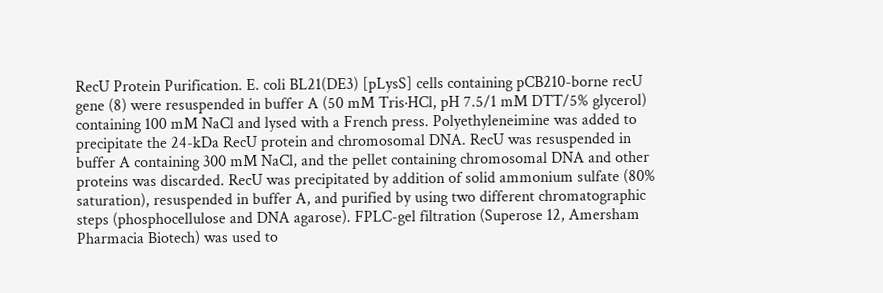RecU Protein Purification. E. coli BL21(DE3) [pLysS] cells containing pCB210-borne recU gene (8) were resuspended in buffer A (50 mM Tris·HCl, pH 7.5/1 mM DTT/5% glycerol) containing 100 mM NaCl and lysed with a French press. Polyethyleneimine was added to precipitate the 24-kDa RecU protein and chromosomal DNA. RecU was resuspended in buffer A containing 300 mM NaCl, and the pellet containing chromosomal DNA and other proteins was discarded. RecU was precipitated by addition of solid ammonium sulfate (80% saturation), resuspended in buffer A, and purified by using two different chromatographic steps (phosphocellulose and DNA agarose). FPLC-gel filtration (Superose 12, Amersham Pharmacia Biotech) was used to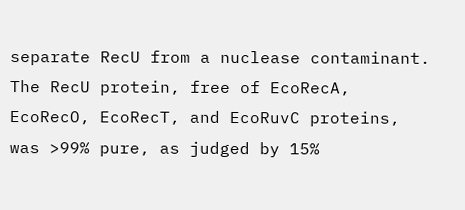separate RecU from a nuclease contaminant. The RecU protein, free of EcoRecA, EcoRecO, EcoRecT, and EcoRuvC proteins, was >99% pure, as judged by 15%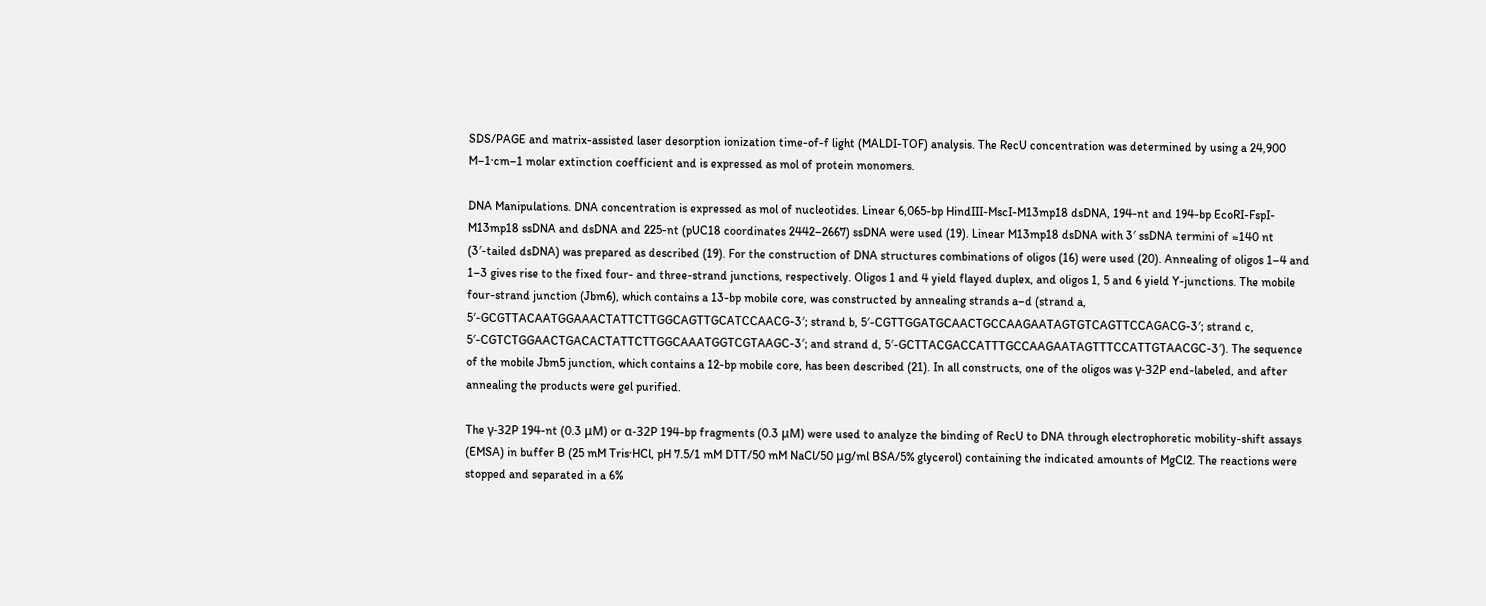SDS/PAGE and matrix-assisted laser desorption ionization time-of-f light (MALDI-TOF) analysis. The RecU concentration was determined by using a 24,900 M–1·cm–1 molar extinction coefficient and is expressed as mol of protein monomers.

DNA Manipulations. DNA concentration is expressed as mol of nucleotides. Linear 6,065-bp HindIII-MscI-M13mp18 dsDNA, 194-nt and 194-bp EcoRI-FspI-M13mp18 ssDNA and dsDNA and 225-nt (pUC18 coordinates 2442–2667) ssDNA were used (19). Linear M13mp18 dsDNA with 3′ ssDNA termini of ≈140 nt (3′-tailed dsDNA) was prepared as described (19). For the construction of DNA structures combinations of oligos (16) were used (20). Annealing of oligos 1–4 and 1–3 gives rise to the fixed four- and three-strand junctions, respectively. Oligos 1 and 4 yield flayed duplex, and oligos 1, 5 and 6 yield Y-junctions. The mobile four-strand junction (Jbm6), which contains a 13-bp mobile core, was constructed by annealing strands a–d (strand a, 5′-GCGTTACAATGGAAACTATTCTTGGCAGTTGCATCCAACG-3′; strand b, 5′-CGTTGGATGCAACTGCCAAGAATAGTGTCAGTTCCAGACG-3′; strand c, 5′-CGTCTGGAACTGACACTATTCTTGGCAAATGGTCGTAAGC-3′; and strand d, 5′-GCTTACGACCATTTGCCAAGAATAGTTTCCATTGTAACGC-3′). The sequence of the mobile Jbm5 junction, which contains a 12-bp mobile core, has been described (21). In all constructs, one of the oligos was γ-32P end-labeled, and after annealing the products were gel purified.

The γ-32P 194-nt (0.3 μM) or α-32P 194-bp fragments (0.3 μM) were used to analyze the binding of RecU to DNA through electrophoretic mobility-shift assays (EMSA) in buffer B (25 mM Tris·HCl, pH 7.5/1 mM DTT/50 mM NaCl/50 μg/ml BSA/5% glycerol) containing the indicated amounts of MgCl2. The reactions were stopped and separated in a 6%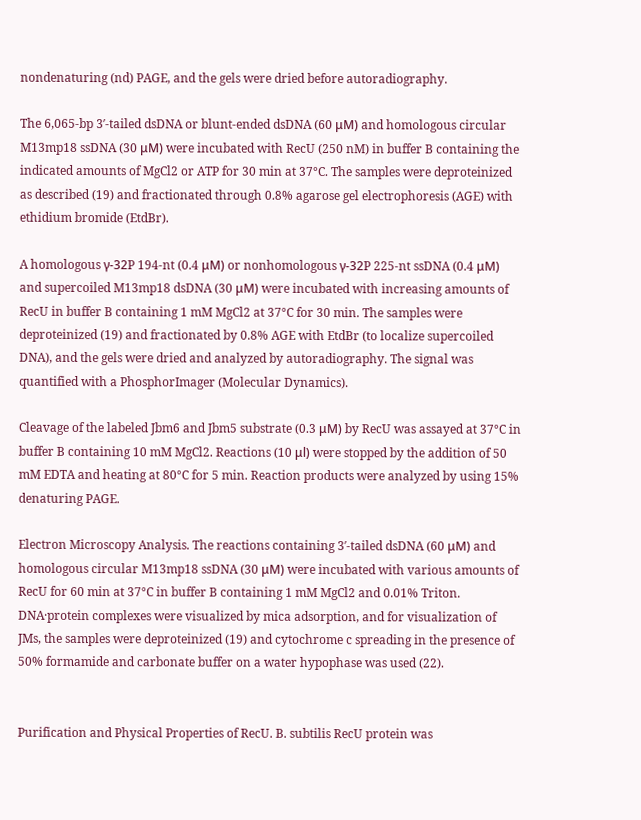nondenaturing (nd) PAGE, and the gels were dried before autoradiography.

The 6,065-bp 3′-tailed dsDNA or blunt-ended dsDNA (60 μM) and homologous circular M13mp18 ssDNA (30 μM) were incubated with RecU (250 nM) in buffer B containing the indicated amounts of MgCl2 or ATP for 30 min at 37°C. The samples were deproteinized as described (19) and fractionated through 0.8% agarose gel electrophoresis (AGE) with ethidium bromide (EtdBr).

A homologous γ-32P 194-nt (0.4 μM) or nonhomologous γ-32P 225-nt ssDNA (0.4 μM) and supercoiled M13mp18 dsDNA (30 μM) were incubated with increasing amounts of RecU in buffer B containing 1 mM MgCl2 at 37°C for 30 min. The samples were deproteinized (19) and fractionated by 0.8% AGE with EtdBr (to localize supercoiled DNA), and the gels were dried and analyzed by autoradiography. The signal was quantified with a PhosphorImager (Molecular Dynamics).

Cleavage of the labeled Jbm6 and Jbm5 substrate (0.3 μM) by RecU was assayed at 37°C in buffer B containing 10 mM MgCl2. Reactions (10 μl) were stopped by the addition of 50 mM EDTA and heating at 80°C for 5 min. Reaction products were analyzed by using 15% denaturing PAGE.

Electron Microscopy Analysis. The reactions containing 3′-tailed dsDNA (60 μM) and homologous circular M13mp18 ssDNA (30 μM) were incubated with various amounts of RecU for 60 min at 37°C in buffer B containing 1 mM MgCl2 and 0.01% Triton. DNA·protein complexes were visualized by mica adsorption, and for visualization of JMs, the samples were deproteinized (19) and cytochrome c spreading in the presence of 50% formamide and carbonate buffer on a water hypophase was used (22).


Purification and Physical Properties of RecU. B. subtilis RecU protein was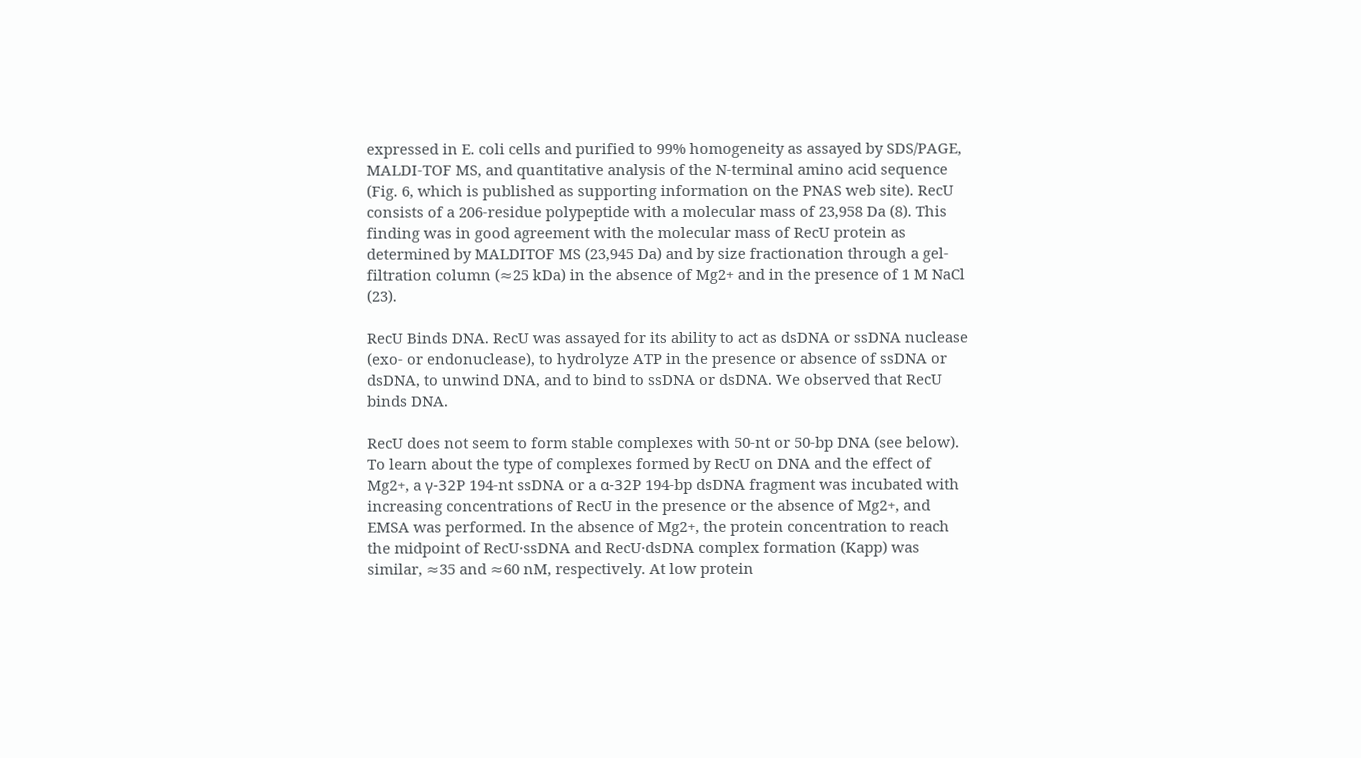expressed in E. coli cells and purified to 99% homogeneity as assayed by SDS/PAGE, MALDI-TOF MS, and quantitative analysis of the N-terminal amino acid sequence (Fig. 6, which is published as supporting information on the PNAS web site). RecU consists of a 206-residue polypeptide with a molecular mass of 23,958 Da (8). This finding was in good agreement with the molecular mass of RecU protein as determined by MALDITOF MS (23,945 Da) and by size fractionation through a gel-filtration column (≈25 kDa) in the absence of Mg2+ and in the presence of 1 M NaCl (23).

RecU Binds DNA. RecU was assayed for its ability to act as dsDNA or ssDNA nuclease (exo- or endonuclease), to hydrolyze ATP in the presence or absence of ssDNA or dsDNA, to unwind DNA, and to bind to ssDNA or dsDNA. We observed that RecU binds DNA.

RecU does not seem to form stable complexes with 50-nt or 50-bp DNA (see below). To learn about the type of complexes formed by RecU on DNA and the effect of Mg2+, a γ-32P 194-nt ssDNA or a α-32P 194-bp dsDNA fragment was incubated with increasing concentrations of RecU in the presence or the absence of Mg2+, and EMSA was performed. In the absence of Mg2+, the protein concentration to reach the midpoint of RecU·ssDNA and RecU·dsDNA complex formation (Kapp) was similar, ≈35 and ≈60 nM, respectively. At low protein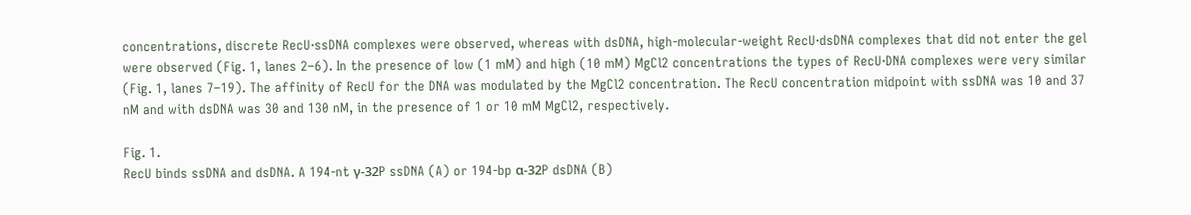concentrations, discrete RecU·ssDNA complexes were observed, whereas with dsDNA, high-molecular-weight RecU·dsDNA complexes that did not enter the gel were observed (Fig. 1, lanes 2–6). In the presence of low (1 mM) and high (10 mM) MgCl2 concentrations the types of RecU·DNA complexes were very similar (Fig. 1, lanes 7–19). The affinity of RecU for the DNA was modulated by the MgCl2 concentration. The RecU concentration midpoint with ssDNA was 10 and 37 nM and with dsDNA was 30 and 130 nM, in the presence of 1 or 10 mM MgCl2, respectively.

Fig. 1.
RecU binds ssDNA and dsDNA. A 194-nt γ-32P ssDNA (A) or 194-bp α-32P dsDNA (B)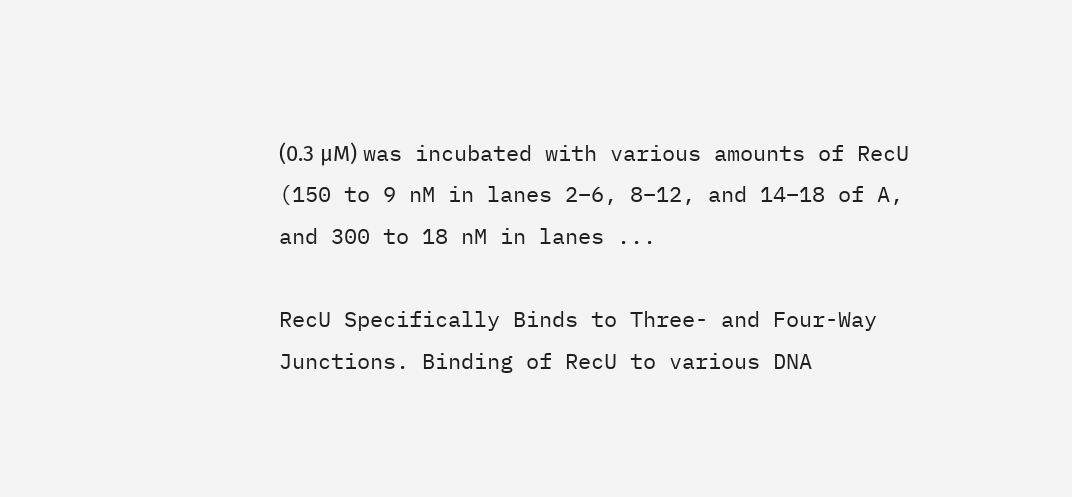(0.3 μM) was incubated with various amounts of RecU (150 to 9 nM in lanes 2–6, 8–12, and 14–18 of A, and 300 to 18 nM in lanes ...

RecU Specifically Binds to Three- and Four-Way Junctions. Binding of RecU to various DNA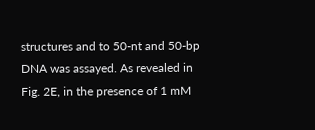structures and to 50-nt and 50-bp DNA was assayed. As revealed in Fig. 2E, in the presence of 1 mM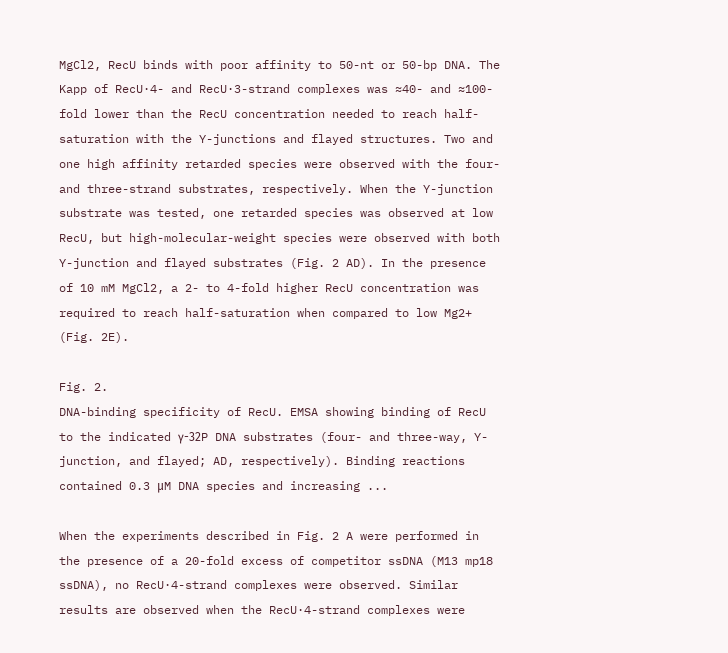MgCl2, RecU binds with poor affinity to 50-nt or 50-bp DNA. The Kapp of RecU·4- and RecU·3-strand complexes was ≈40- and ≈100-fold lower than the RecU concentration needed to reach half-saturation with the Y-junctions and flayed structures. Two and one high affinity retarded species were observed with the four- and three-strand substrates, respectively. When the Y-junction substrate was tested, one retarded species was observed at low RecU, but high-molecular-weight species were observed with both Y-junction and flayed substrates (Fig. 2 AD). In the presence of 10 mM MgCl2, a 2- to 4-fold higher RecU concentration was required to reach half-saturation when compared to low Mg2+ (Fig. 2E).

Fig. 2.
DNA-binding specificity of RecU. EMSA showing binding of RecU to the indicated γ-32P DNA substrates (four- and three-way, Y-junction, and flayed; AD, respectively). Binding reactions contained 0.3 μM DNA species and increasing ...

When the experiments described in Fig. 2 A were performed in the presence of a 20-fold excess of competitor ssDNA (M13 mp18 ssDNA), no RecU·4-strand complexes were observed. Similar results are observed when the RecU·4-strand complexes were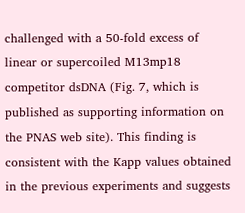challenged with a 50-fold excess of linear or supercoiled M13mp18 competitor dsDNA (Fig. 7, which is published as supporting information on the PNAS web site). This finding is consistent with the Kapp values obtained in the previous experiments and suggests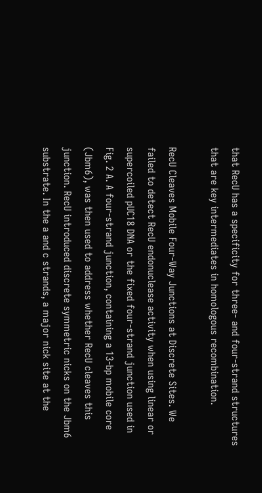that RecU has a specificity for three- and four-strand structures that are key intermediates in homologous recombination.

RecU Cleaves Mobile Four-Way Junctions at Discrete Sites. We failed to detect RecU endonuclease activity when using linear or supercoiled pUC18 DNA or the fixed four-strand junction used in Fig. 2 A. A four-strand junction, containing a 13-bp mobile core (Jbm6), was then used to address whether RecU cleaves this junction. RecU introduced discrete symmetric nicks on the Jbm6 substrate. In the a and c strands, a major nick site at the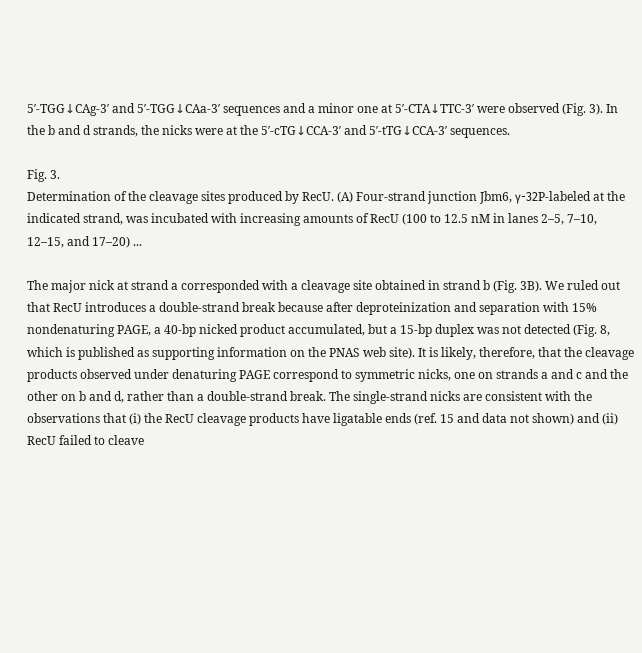5′-TGG↓CAg-3′ and 5′-TGG↓CAa-3′ sequences and a minor one at 5′-CTA↓TTC-3′ were observed (Fig. 3). In the b and d strands, the nicks were at the 5′-cTG↓CCA-3′ and 5′-tTG↓CCA-3′ sequences.

Fig. 3.
Determination of the cleavage sites produced by RecU. (A) Four-strand junction Jbm6, γ-32P-labeled at the indicated strand, was incubated with increasing amounts of RecU (100 to 12.5 nM in lanes 2–5, 7–10, 12–15, and 17–20) ...

The major nick at strand a corresponded with a cleavage site obtained in strand b (Fig. 3B). We ruled out that RecU introduces a double-strand break because after deproteinization and separation with 15% nondenaturing PAGE, a 40-bp nicked product accumulated, but a 15-bp duplex was not detected (Fig. 8, which is published as supporting information on the PNAS web site). It is likely, therefore, that the cleavage products observed under denaturing PAGE correspond to symmetric nicks, one on strands a and c and the other on b and d, rather than a double-strand break. The single-strand nicks are consistent with the observations that (i) the RecU cleavage products have ligatable ends (ref. 15 and data not shown) and (ii) RecU failed to cleave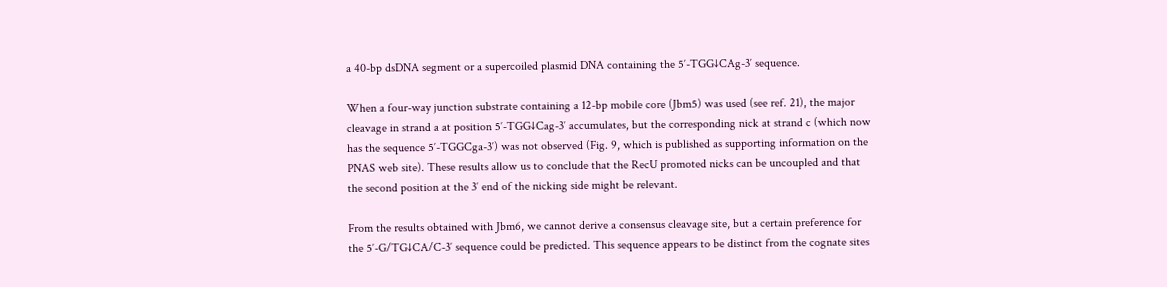a 40-bp dsDNA segment or a supercoiled plasmid DNA containing the 5′-TGG↓CAg-3′ sequence.

When a four-way junction substrate containing a 12-bp mobile core (Jbm5) was used (see ref. 21), the major cleavage in strand a at position 5′-TGG↓Cag-3′ accumulates, but the corresponding nick at strand c (which now has the sequence 5′-TGGCga-3′) was not observed (Fig. 9, which is published as supporting information on the PNAS web site). These results allow us to conclude that the RecU promoted nicks can be uncoupled and that the second position at the 3′ end of the nicking side might be relevant.

From the results obtained with Jbm6, we cannot derive a consensus cleavage site, but a certain preference for the 5′-G/TG↓CA/C-3′ sequence could be predicted. This sequence appears to be distinct from the cognate sites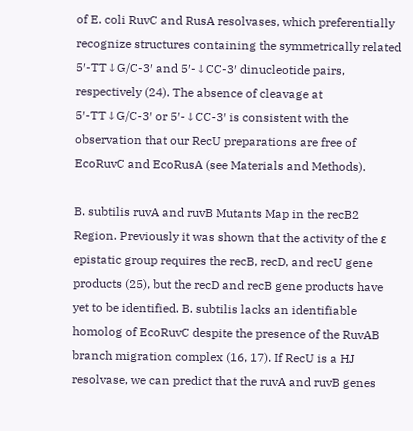of E. coli RuvC and RusA resolvases, which preferentially recognize structures containing the symmetrically related 5′-TT↓G/C-3′ and 5′-↓CC-3′ dinucleotide pairs, respectively (24). The absence of cleavage at 5′-TT↓G/C-3′ or 5′-↓CC-3′ is consistent with the observation that our RecU preparations are free of EcoRuvC and EcoRusA (see Materials and Methods).

B. subtilis ruvA and ruvB Mutants Map in the recB2 Region. Previously it was shown that the activity of the ε epistatic group requires the recB, recD, and recU gene products (25), but the recD and recB gene products have yet to be identified. B. subtilis lacks an identifiable homolog of EcoRuvC despite the presence of the RuvAB branch migration complex (16, 17). If RecU is a HJ resolvase, we can predict that the ruvA and ruvB genes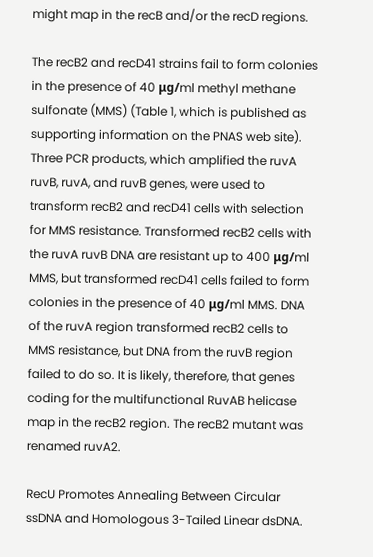might map in the recB and/or the recD regions.

The recB2 and recD41 strains fail to form colonies in the presence of 40 μg/ml methyl methane sulfonate (MMS) (Table 1, which is published as supporting information on the PNAS web site). Three PCR products, which amplified the ruvA ruvB, ruvA, and ruvB genes, were used to transform recB2 and recD41 cells with selection for MMS resistance. Transformed recB2 cells with the ruvA ruvB DNA are resistant up to 400 μg/ml MMS, but transformed recD41 cells failed to form colonies in the presence of 40 μg/ml MMS. DNA of the ruvA region transformed recB2 cells to MMS resistance, but DNA from the ruvB region failed to do so. It is likely, therefore, that genes coding for the multifunctional RuvAB helicase map in the recB2 region. The recB2 mutant was renamed ruvA2.

RecU Promotes Annealing Between Circular ssDNA and Homologous 3-Tailed Linear dsDNA.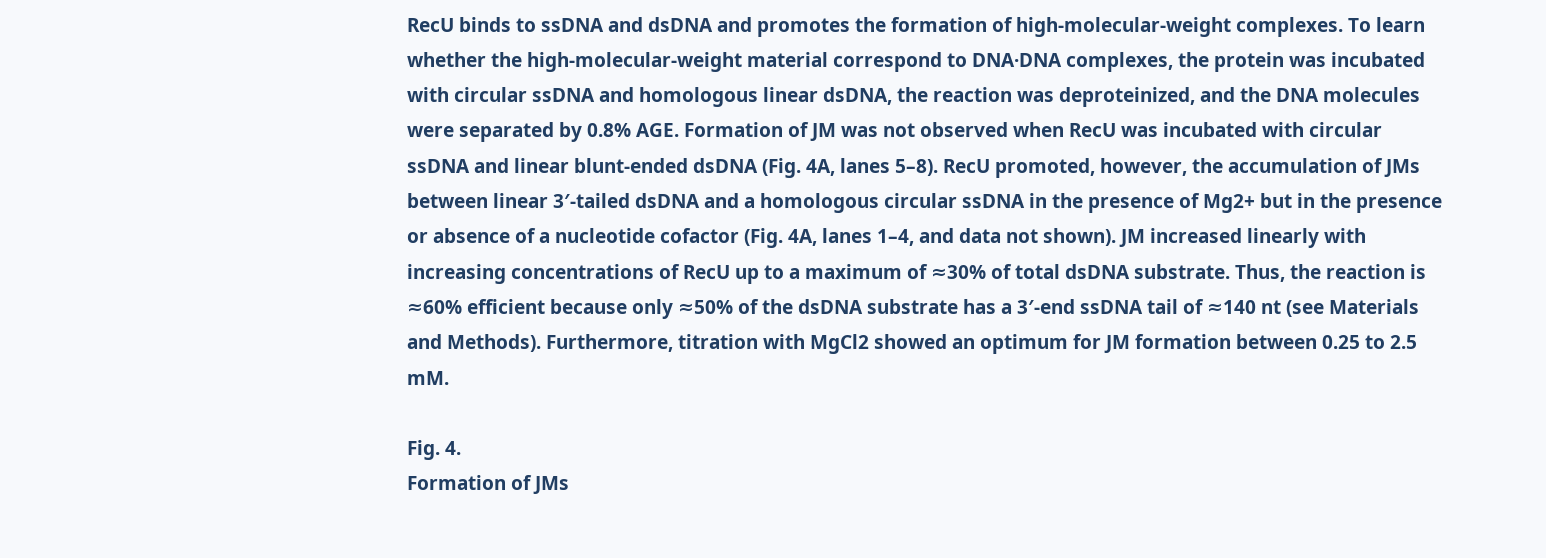RecU binds to ssDNA and dsDNA and promotes the formation of high-molecular-weight complexes. To learn whether the high-molecular-weight material correspond to DNA·DNA complexes, the protein was incubated with circular ssDNA and homologous linear dsDNA, the reaction was deproteinized, and the DNA molecules were separated by 0.8% AGE. Formation of JM was not observed when RecU was incubated with circular ssDNA and linear blunt-ended dsDNA (Fig. 4A, lanes 5–8). RecU promoted, however, the accumulation of JMs between linear 3′-tailed dsDNA and a homologous circular ssDNA in the presence of Mg2+ but in the presence or absence of a nucleotide cofactor (Fig. 4A, lanes 1–4, and data not shown). JM increased linearly with increasing concentrations of RecU up to a maximum of ≈30% of total dsDNA substrate. Thus, the reaction is ≈60% efficient because only ≈50% of the dsDNA substrate has a 3′-end ssDNA tail of ≈140 nt (see Materials and Methods). Furthermore, titration with MgCl2 showed an optimum for JM formation between 0.25 to 2.5 mM.

Fig. 4.
Formation of JMs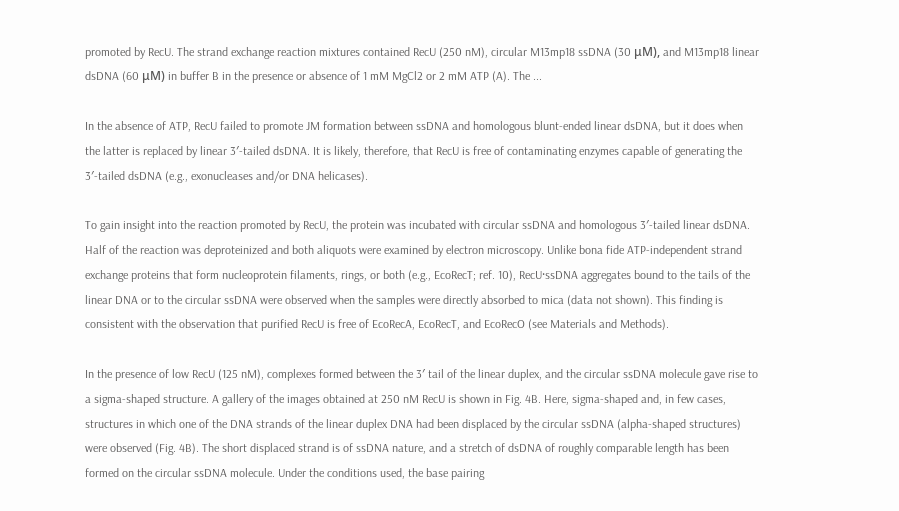promoted by RecU. The strand exchange reaction mixtures contained RecU (250 nM), circular M13mp18 ssDNA (30 μM), and M13mp18 linear dsDNA (60 μM) in buffer B in the presence or absence of 1 mM MgCl2 or 2 mM ATP (A). The ...

In the absence of ATP, RecU failed to promote JM formation between ssDNA and homologous blunt-ended linear dsDNA, but it does when the latter is replaced by linear 3′-tailed dsDNA. It is likely, therefore, that RecU is free of contaminating enzymes capable of generating the 3′-tailed dsDNA (e.g., exonucleases and/or DNA helicases).

To gain insight into the reaction promoted by RecU, the protein was incubated with circular ssDNA and homologous 3′-tailed linear dsDNA. Half of the reaction was deproteinized and both aliquots were examined by electron microscopy. Unlike bona fide ATP-independent strand exchange proteins that form nucleoprotein filaments, rings, or both (e.g., EcoRecT; ref. 10), RecU·ssDNA aggregates bound to the tails of the linear DNA or to the circular ssDNA were observed when the samples were directly absorbed to mica (data not shown). This finding is consistent with the observation that purified RecU is free of EcoRecA, EcoRecT, and EcoRecO (see Materials and Methods).

In the presence of low RecU (125 nM), complexes formed between the 3′ tail of the linear duplex, and the circular ssDNA molecule gave rise to a sigma-shaped structure. A gallery of the images obtained at 250 nM RecU is shown in Fig. 4B. Here, sigma-shaped and, in few cases, structures in which one of the DNA strands of the linear duplex DNA had been displaced by the circular ssDNA (alpha-shaped structures) were observed (Fig. 4B). The short displaced strand is of ssDNA nature, and a stretch of dsDNA of roughly comparable length has been formed on the circular ssDNA molecule. Under the conditions used, the base pairing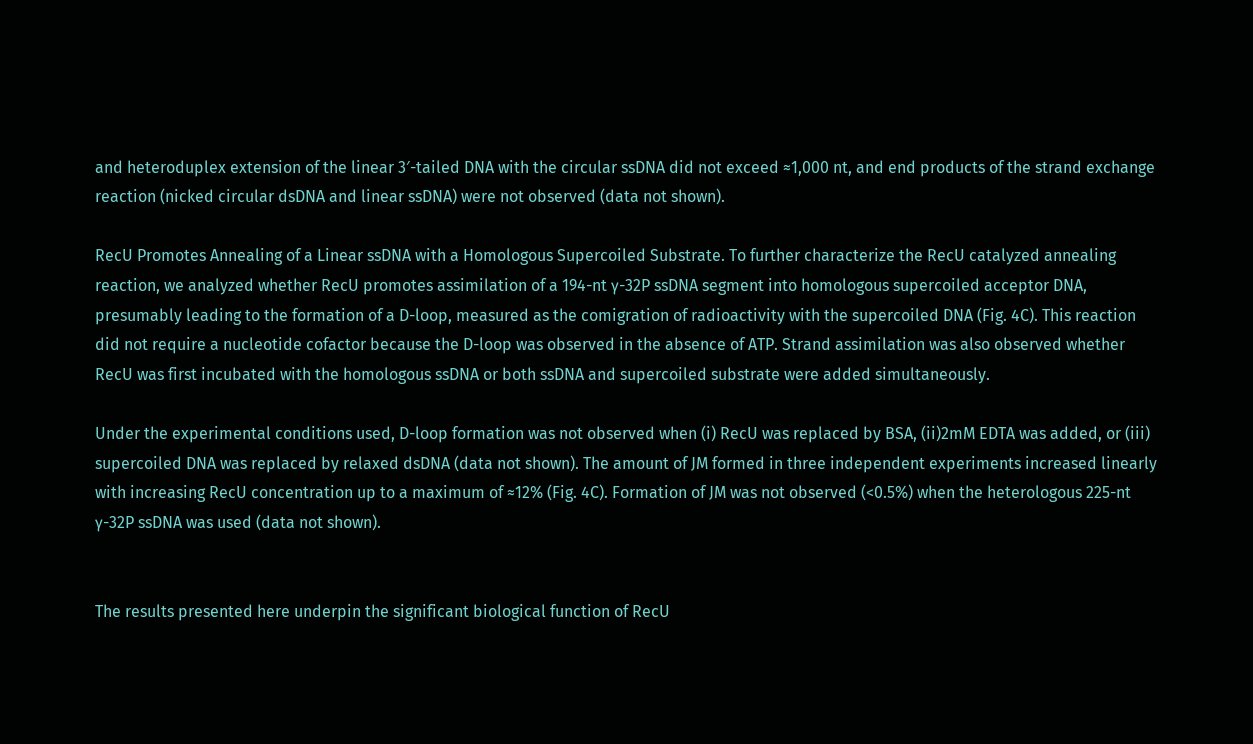and heteroduplex extension of the linear 3′-tailed DNA with the circular ssDNA did not exceed ≈1,000 nt, and end products of the strand exchange reaction (nicked circular dsDNA and linear ssDNA) were not observed (data not shown).

RecU Promotes Annealing of a Linear ssDNA with a Homologous Supercoiled Substrate. To further characterize the RecU catalyzed annealing reaction, we analyzed whether RecU promotes assimilation of a 194-nt γ-32P ssDNA segment into homologous supercoiled acceptor DNA, presumably leading to the formation of a D-loop, measured as the comigration of radioactivity with the supercoiled DNA (Fig. 4C). This reaction did not require a nucleotide cofactor because the D-loop was observed in the absence of ATP. Strand assimilation was also observed whether RecU was first incubated with the homologous ssDNA or both ssDNA and supercoiled substrate were added simultaneously.

Under the experimental conditions used, D-loop formation was not observed when (i) RecU was replaced by BSA, (ii)2mM EDTA was added, or (iii) supercoiled DNA was replaced by relaxed dsDNA (data not shown). The amount of JM formed in three independent experiments increased linearly with increasing RecU concentration up to a maximum of ≈12% (Fig. 4C). Formation of JM was not observed (<0.5%) when the heterologous 225-nt γ-32P ssDNA was used (data not shown).


The results presented here underpin the significant biological function of RecU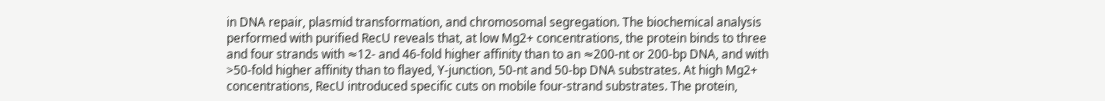in DNA repair, plasmid transformation, and chromosomal segregation. The biochemical analysis performed with purified RecU reveals that, at low Mg2+ concentrations, the protein binds to three and four strands with ≈12- and 46-fold higher affinity than to an ≈200-nt or 200-bp DNA, and with >50-fold higher affinity than to flayed, Y-junction, 50-nt and 50-bp DNA substrates. At high Mg2+ concentrations, RecU introduced specific cuts on mobile four-strand substrates. The protein,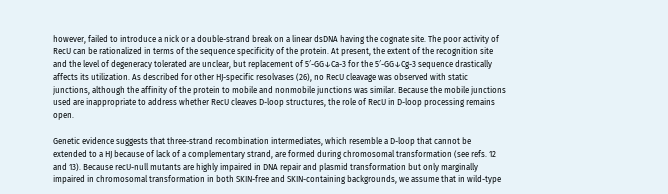however, failed to introduce a nick or a double-strand break on a linear dsDNA having the cognate site. The poor activity of RecU can be rationalized in terms of the sequence specificity of the protein. At present, the extent of the recognition site and the level of degeneracy tolerated are unclear, but replacement of 5′-GG↓Ca-3 for the 5′-GG↓Cg-3 sequence drastically affects its utilization. As described for other HJ-specific resolvases (26), no RecU cleavage was observed with static junctions, although the affinity of the protein to mobile and nonmobile junctions was similar. Because the mobile junctions used are inappropriate to address whether RecU cleaves D-loop structures, the role of RecU in D-loop processing remains open.

Genetic evidence suggests that three-strand recombination intermediates, which resemble a D-loop that cannot be extended to a HJ because of lack of a complementary strand, are formed during chromosomal transformation (see refs. 12 and 13). Because recU-null mutants are highly impaired in DNA repair and plasmid transformation but only marginally impaired in chromosomal transformation in both SKIN-free and SKIN-containing backgrounds, we assume that in wild-type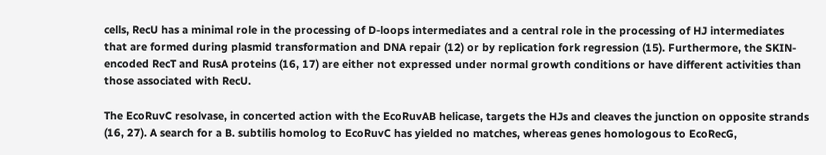cells, RecU has a minimal role in the processing of D-loops intermediates and a central role in the processing of HJ intermediates that are formed during plasmid transformation and DNA repair (12) or by replication fork regression (15). Furthermore, the SKIN-encoded RecT and RusA proteins (16, 17) are either not expressed under normal growth conditions or have different activities than those associated with RecU.

The EcoRuvC resolvase, in concerted action with the EcoRuvAB helicase, targets the HJs and cleaves the junction on opposite strands (16, 27). A search for a B. subtilis homolog to EcoRuvC has yielded no matches, whereas genes homologous to EcoRecG,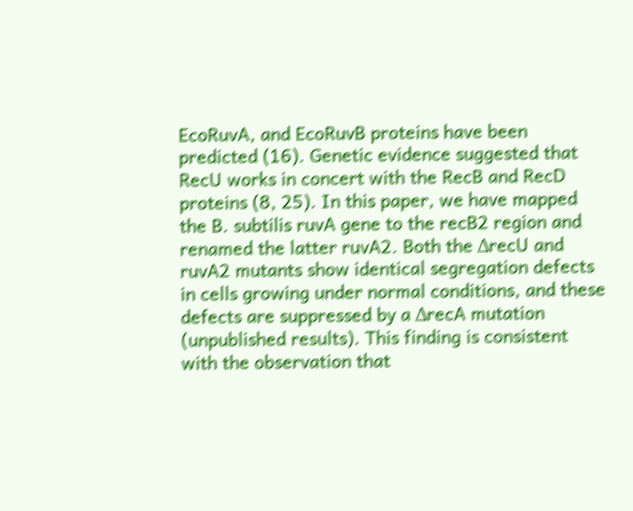EcoRuvA, and EcoRuvB proteins have been predicted (16). Genetic evidence suggested that RecU works in concert with the RecB and RecD proteins (8, 25). In this paper, we have mapped the B. subtilis ruvA gene to the recB2 region and renamed the latter ruvA2. Both the ΔrecU and ruvA2 mutants show identical segregation defects in cells growing under normal conditions, and these defects are suppressed by a ΔrecA mutation (unpublished results). This finding is consistent with the observation that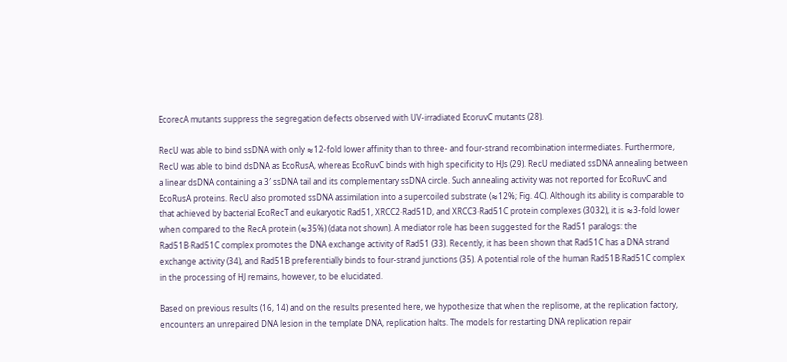EcorecA mutants suppress the segregation defects observed with UV-irradiated EcoruvC mutants (28).

RecU was able to bind ssDNA with only ≈12-fold lower affinity than to three- and four-strand recombination intermediates. Furthermore, RecU was able to bind dsDNA as EcoRusA, whereas EcoRuvC binds with high specificity to HJs (29). RecU mediated ssDNA annealing between a linear dsDNA containing a 3′ ssDNA tail and its complementary ssDNA circle. Such annealing activity was not reported for EcoRuvC and EcoRusA proteins. RecU also promoted ssDNA assimilation into a supercoiled substrate (≈12%; Fig. 4C). Although its ability is comparable to that achieved by bacterial EcoRecT and eukaryotic Rad51, XRCC2·Rad51D, and XRCC3·Rad51C protein complexes (3032), it is ≈3-fold lower when compared to the RecA protein (≈35%) (data not shown). A mediator role has been suggested for the Rad51 paralogs: the Rad51B·Rad51C complex promotes the DNA exchange activity of Rad51 (33). Recently, it has been shown that Rad51C has a DNA strand exchange activity (34), and Rad51B preferentially binds to four-strand junctions (35). A potential role of the human Rad51B·Rad51C complex in the processing of HJ remains, however, to be elucidated.

Based on previous results (16, 14) and on the results presented here, we hypothesize that when the replisome, at the replication factory, encounters an unrepaired DNA lesion in the template DNA, replication halts. The models for restarting DNA replication repair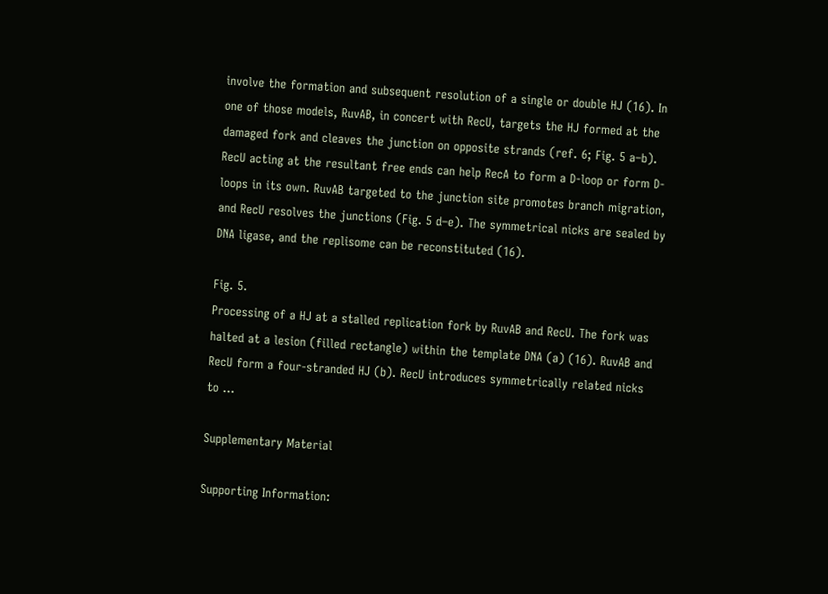involve the formation and subsequent resolution of a single or double HJ (16). In one of those models, RuvAB, in concert with RecU, targets the HJ formed at the damaged fork and cleaves the junction on opposite strands (ref. 6; Fig. 5 a–b). RecU acting at the resultant free ends can help RecA to form a D-loop or form D-loops in its own. RuvAB targeted to the junction site promotes branch migration, and RecU resolves the junctions (Fig. 5 d–e). The symmetrical nicks are sealed by DNA ligase, and the replisome can be reconstituted (16).

Fig. 5.
Processing of a HJ at a stalled replication fork by RuvAB and RecU. The fork was halted at a lesion (filled rectangle) within the template DNA (a) (16). RuvAB and RecU form a four-stranded HJ (b). RecU introduces symmetrically related nicks to ...

Supplementary Material

Supporting Information: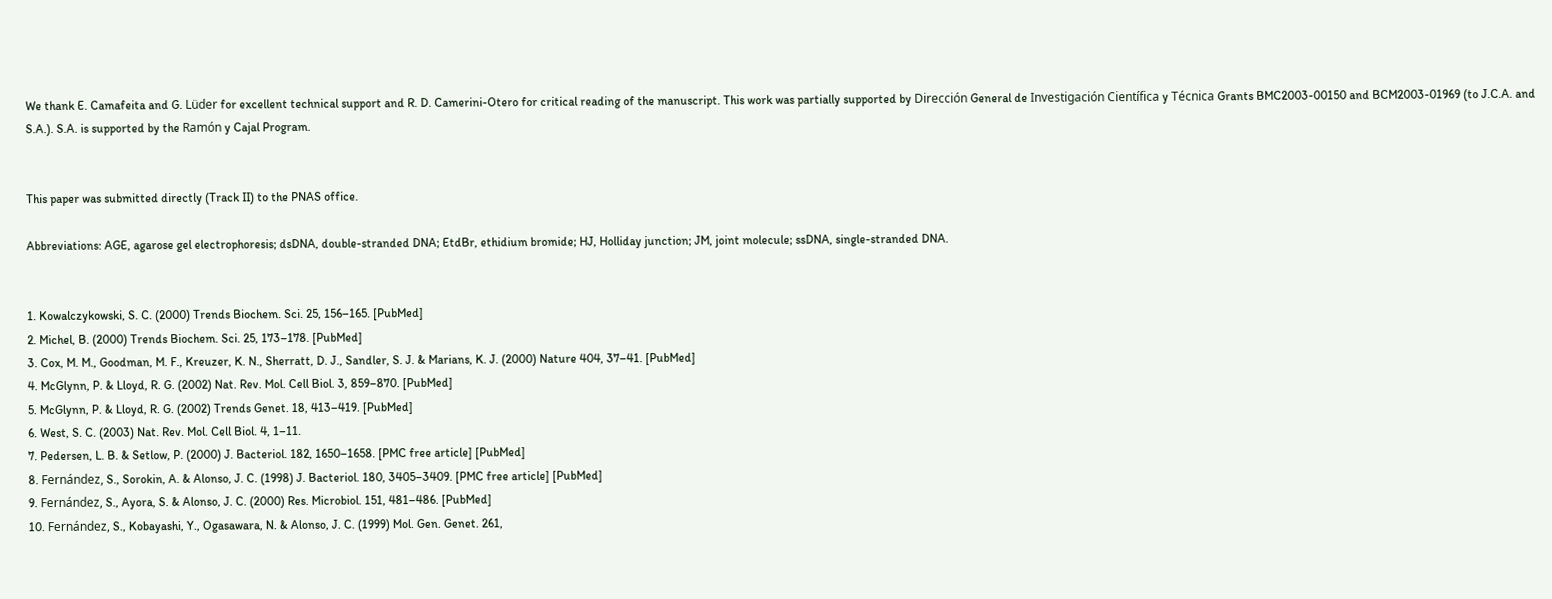We thank E. Camafeita and G. Lüder for excellent technical support and R. D. Camerini-Otero for critical reading of the manuscript. This work was partially supported by Dirección General de Investigación Científica y Técnica Grants BMC2003-00150 and BCM2003-01969 (to J.C.A. and S.A.). S.A. is supported by the Ramón y Cajal Program.


This paper was submitted directly (Track II) to the PNAS office.

Abbreviations: AGE, agarose gel electrophoresis; dsDNA, double-stranded DNA; EtdBr, ethidium bromide; HJ, Holliday junction; JM, joint molecule; ssDNA, single-stranded DNA.


1. Kowalczykowski, S. C. (2000) Trends Biochem. Sci. 25, 156–165. [PubMed]
2. Michel, B. (2000) Trends Biochem. Sci. 25, 173–178. [PubMed]
3. Cox, M. M., Goodman, M. F., Kreuzer, K. N., Sherratt, D. J., Sandler, S. J. & Marians, K. J. (2000) Nature 404, 37–41. [PubMed]
4. McGlynn, P. & Lloyd, R. G. (2002) Nat. Rev. Mol. Cell Biol. 3, 859–870. [PubMed]
5. McGlynn, P. & Lloyd, R. G. (2002) Trends Genet. 18, 413–419. [PubMed]
6. West, S. C. (2003) Nat. Rev. Mol. Cell Biol. 4, 1–11.
7. Pedersen, L. B. & Setlow, P. (2000) J. Bacteriol. 182, 1650–1658. [PMC free article] [PubMed]
8. Fernández, S., Sorokin, A. & Alonso, J. C. (1998) J. Bacteriol. 180, 3405–3409. [PMC free article] [PubMed]
9. Fernández, S., Ayora, S. & Alonso, J. C. (2000) Res. Microbiol. 151, 481–486. [PubMed]
10. Fernández, S., Kobayashi, Y., Ogasawara, N. & Alonso, J. C. (1999) Mol. Gen. Genet. 261,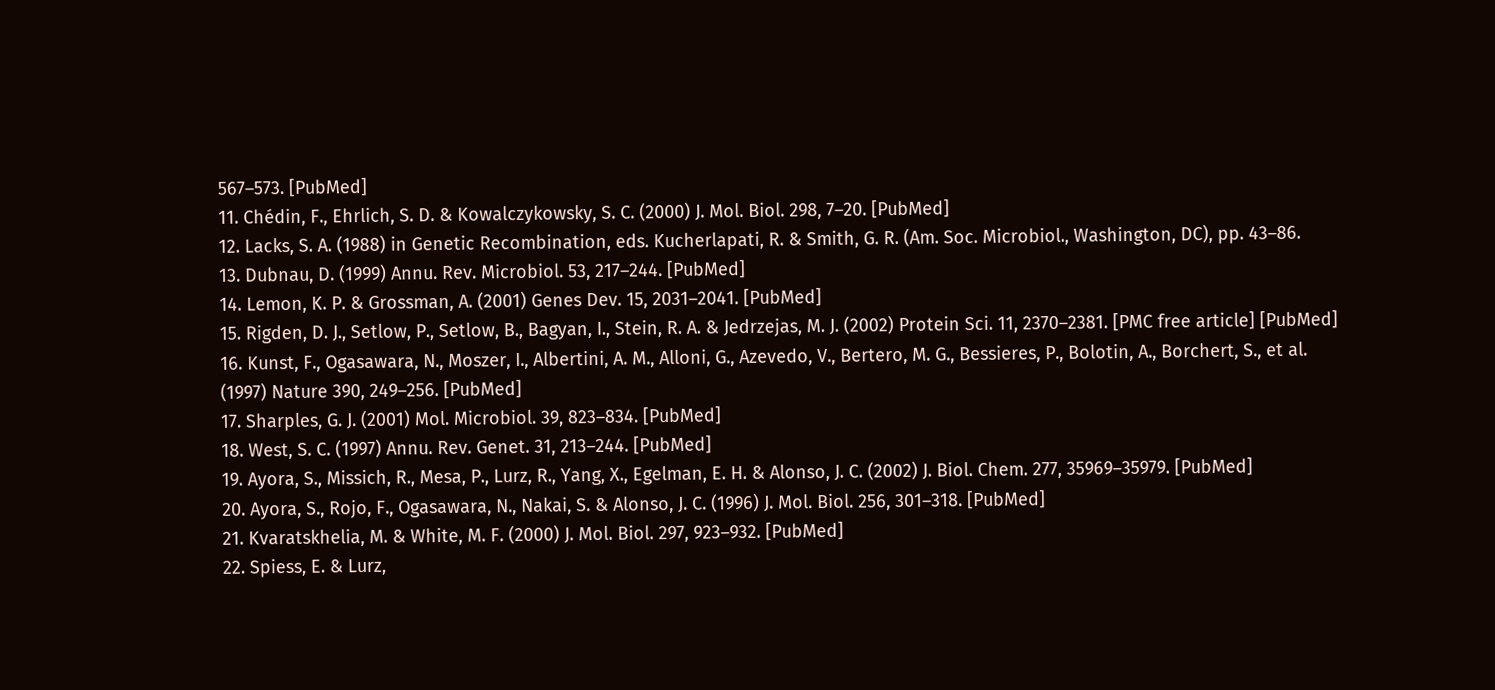567–573. [PubMed]
11. Chédin, F., Ehrlich, S. D. & Kowalczykowsky, S. C. (2000) J. Mol. Biol. 298, 7–20. [PubMed]
12. Lacks, S. A. (1988) in Genetic Recombination, eds. Kucherlapati, R. & Smith, G. R. (Am. Soc. Microbiol., Washington, DC), pp. 43–86.
13. Dubnau, D. (1999) Annu. Rev. Microbiol. 53, 217–244. [PubMed]
14. Lemon, K. P. & Grossman, A. (2001) Genes Dev. 15, 2031–2041. [PubMed]
15. Rigden, D. J., Setlow, P., Setlow, B., Bagyan, I., Stein, R. A. & Jedrzejas, M. J. (2002) Protein Sci. 11, 2370–2381. [PMC free article] [PubMed]
16. Kunst, F., Ogasawara, N., Moszer, I., Albertini, A. M., Alloni, G., Azevedo, V., Bertero, M. G., Bessieres, P., Bolotin, A., Borchert, S., et al. (1997) Nature 390, 249–256. [PubMed]
17. Sharples, G. J. (2001) Mol. Microbiol. 39, 823–834. [PubMed]
18. West, S. C. (1997) Annu. Rev. Genet. 31, 213–244. [PubMed]
19. Ayora, S., Missich, R., Mesa, P., Lurz, R., Yang, X., Egelman, E. H. & Alonso, J. C. (2002) J. Biol. Chem. 277, 35969–35979. [PubMed]
20. Ayora, S., Rojo, F., Ogasawara, N., Nakai, S. & Alonso, J. C. (1996) J. Mol. Biol. 256, 301–318. [PubMed]
21. Kvaratskhelia, M. & White, M. F. (2000) J. Mol. Biol. 297, 923–932. [PubMed]
22. Spiess, E. & Lurz,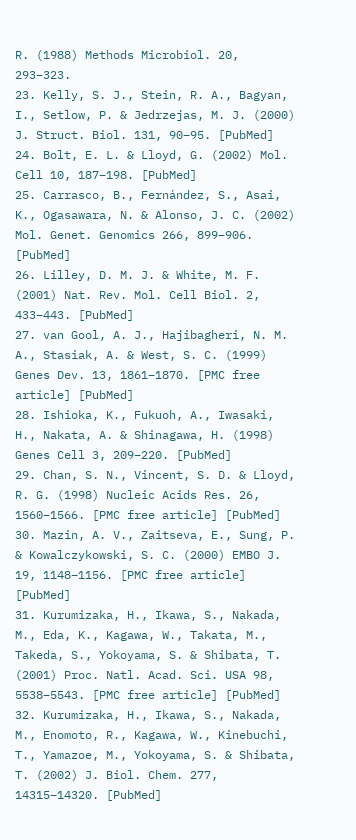R. (1988) Methods Microbiol. 20, 293–323.
23. Kelly, S. J., Stein, R. A., Bagyan, I., Setlow, P. & Jedrzejas, M. J. (2000) J. Struct. Biol. 131, 90–95. [PubMed]
24. Bolt, E. L. & Lloyd, G. (2002) Mol. Cell 10, 187–198. [PubMed]
25. Carrasco, B., Fernández, S., Asai, K., Ogasawara, N. & Alonso, J. C. (2002) Mol. Genet. Genomics 266, 899–906. [PubMed]
26. Lilley, D. M. J. & White, M. F. (2001) Nat. Rev. Mol. Cell Biol. 2, 433–443. [PubMed]
27. van Gool, A. J., Hajibagheri, N. M. A., Stasiak, A. & West, S. C. (1999) Genes Dev. 13, 1861–1870. [PMC free article] [PubMed]
28. Ishioka, K., Fukuoh, A., Iwasaki, H., Nakata, A. & Shinagawa, H. (1998) Genes Cell 3, 209–220. [PubMed]
29. Chan, S. N., Vincent, S. D. & Lloyd, R. G. (1998) Nucleic Acids Res. 26, 1560–1566. [PMC free article] [PubMed]
30. Mazin, A. V., Zaitseva, E., Sung, P. & Kowalczykowski, S. C. (2000) EMBO J. 19, 1148–1156. [PMC free article] [PubMed]
31. Kurumizaka, H., Ikawa, S., Nakada, M., Eda, K., Kagawa, W., Takata, M., Takeda, S., Yokoyama, S. & Shibata, T. (2001) Proc. Natl. Acad. Sci. USA 98, 5538–5543. [PMC free article] [PubMed]
32. Kurumizaka, H., Ikawa, S., Nakada, M., Enomoto, R., Kagawa, W., Kinebuchi, T., Yamazoe, M., Yokoyama, S. & Shibata, T. (2002) J. Biol. Chem. 277, 14315–14320. [PubMed]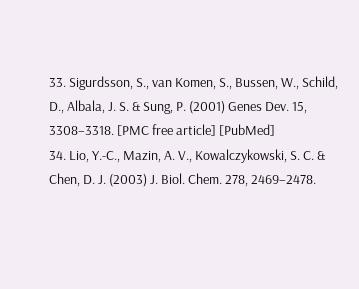33. Sigurdsson, S., van Komen, S., Bussen, W., Schild, D., Albala, J. S. & Sung, P. (2001) Genes Dev. 15, 3308–3318. [PMC free article] [PubMed]
34. Lio, Y.-C., Mazin, A. V., Kowalczykowski, S. C. & Chen, D. J. (2003) J. Biol. Chem. 278, 2469–2478.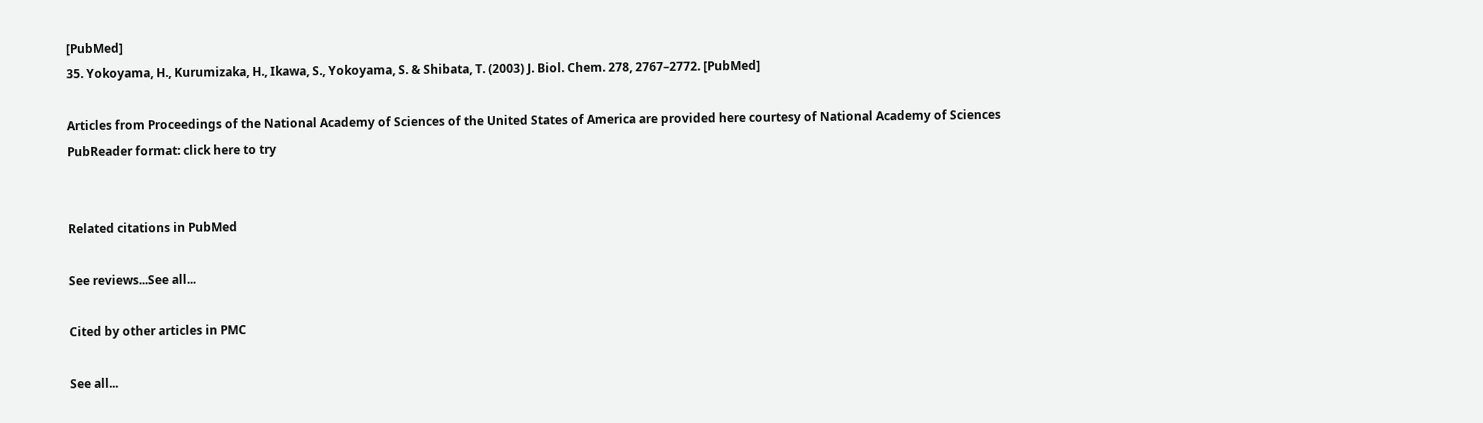[PubMed]
35. Yokoyama, H., Kurumizaka, H., Ikawa, S., Yokoyama, S. & Shibata, T. (2003) J. Biol. Chem. 278, 2767–2772. [PubMed]

Articles from Proceedings of the National Academy of Sciences of the United States of America are provided here courtesy of National Academy of Sciences
PubReader format: click here to try


Related citations in PubMed

See reviews...See all...

Cited by other articles in PMC

See all...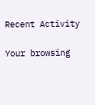Recent Activity

Your browsing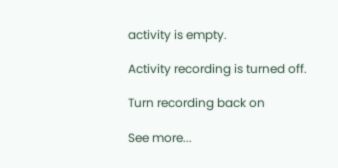activity is empty.

Activity recording is turned off.

Turn recording back on

See more...